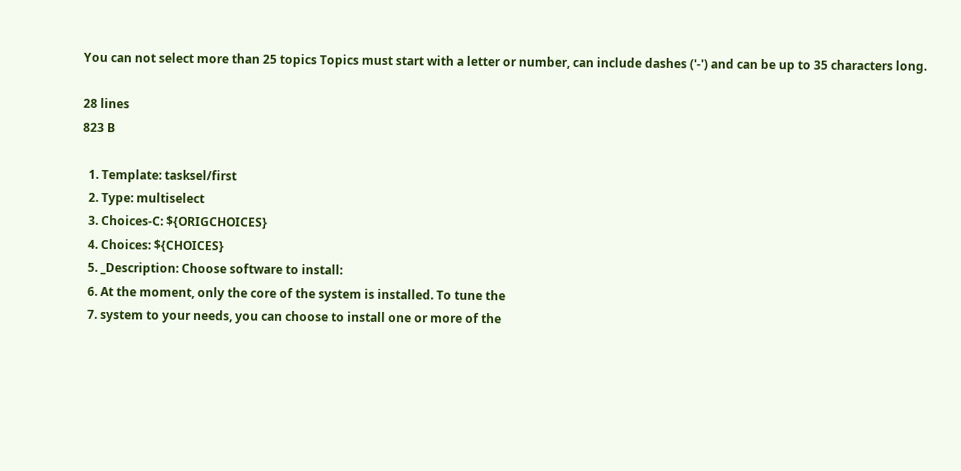You can not select more than 25 topics Topics must start with a letter or number, can include dashes ('-') and can be up to 35 characters long.

28 lines
823 B

  1. Template: tasksel/first
  2. Type: multiselect
  3. Choices-C: ${ORIGCHOICES}
  4. Choices: ${CHOICES}
  5. _Description: Choose software to install:
  6. At the moment, only the core of the system is installed. To tune the
  7. system to your needs, you can choose to install one or more of the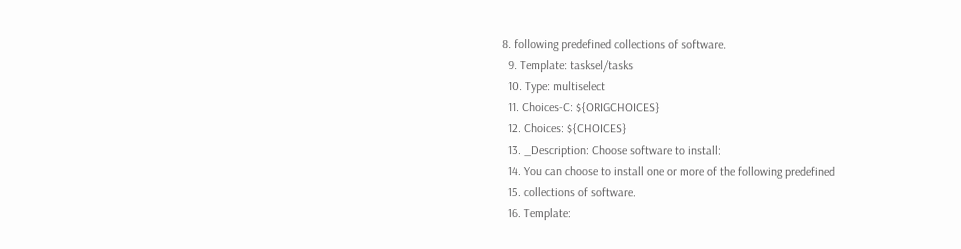8. following predefined collections of software.
  9. Template: tasksel/tasks
  10. Type: multiselect
  11. Choices-C: ${ORIGCHOICES}
  12. Choices: ${CHOICES}
  13. _Description: Choose software to install:
  14. You can choose to install one or more of the following predefined
  15. collections of software.
  16. Template: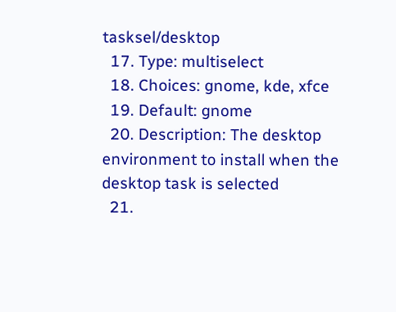tasksel/desktop
  17. Type: multiselect
  18. Choices: gnome, kde, xfce
  19. Default: gnome
  20. Description: The desktop environment to install when the desktop task is selected
  21.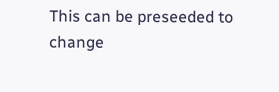This can be preseeded to change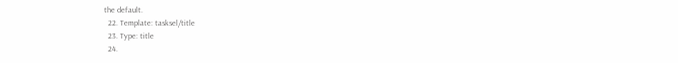the default.
  22. Template: tasksel/title
  23. Type: title
  24.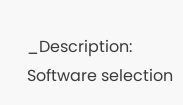_Description: Software selection